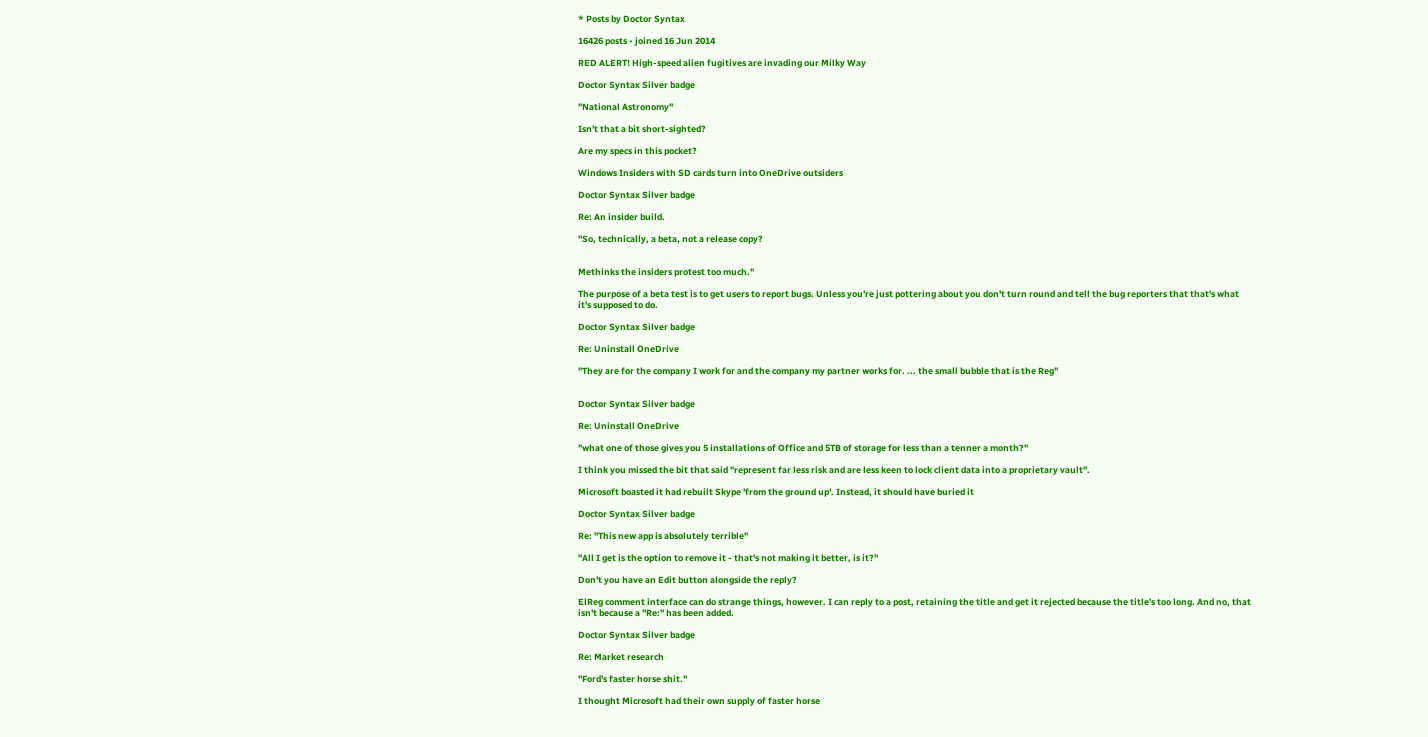* Posts by Doctor Syntax

16426 posts • joined 16 Jun 2014

RED ALERT! High-speed alien fugitives are invading our Milky Way

Doctor Syntax Silver badge

"National Astronomy"

Isn't that a bit short-sighted?

Are my specs in this pocket?

Windows Insiders with SD cards turn into OneDrive outsiders

Doctor Syntax Silver badge

Re: An insider build.

"So, technically, a beta, not a release copy?


Methinks the insiders protest too much."

The purpose of a beta test is to get users to report bugs. Unless you're just pottering about you don't turn round and tell the bug reporters that that's what it's supposed to do.

Doctor Syntax Silver badge

Re: Uninstall OneDrive

"They are for the company I work for and the company my partner works for. ... the small bubble that is the Reg"


Doctor Syntax Silver badge

Re: Uninstall OneDrive

"what one of those gives you 5 installations of Office and 5TB of storage for less than a tenner a month?"

I think you missed the bit that said "represent far less risk and are less keen to lock client data into a proprietary vault".

Microsoft boasted it had rebuilt Skype 'from the ground up'. Instead, it should have buried it

Doctor Syntax Silver badge

Re: "This new app is absolutely terrible"

"All I get is the option to remove it - that's not making it better, is it?"

Don't you have an Edit button alongside the reply?

ElReg comment interface can do strange things, however. I can reply to a post, retaining the title and get it rejected because the title's too long. And no, that isn't because a "Re:" has been added.

Doctor Syntax Silver badge

Re: Market research

"Ford's faster horse shit."

I thought Microsoft had their own supply of faster horse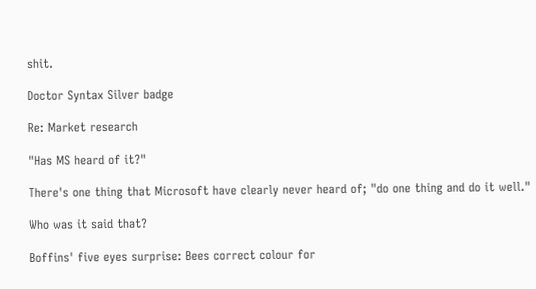shit.

Doctor Syntax Silver badge

Re: Market research

"Has MS heard of it?"

There's one thing that Microsoft have clearly never heard of; "do one thing and do it well."

Who was it said that?

Boffins' five eyes surprise: Bees correct colour for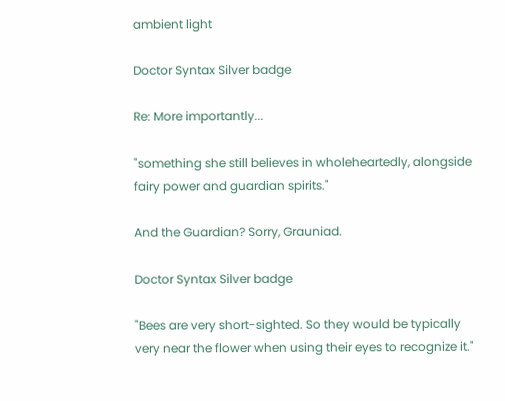ambient light

Doctor Syntax Silver badge

Re: More importantly...

"something she still believes in wholeheartedly, alongside fairy power and guardian spirits."

And the Guardian? Sorry, Grauniad.

Doctor Syntax Silver badge

"Bees are very short-sighted. So they would be typically very near the flower when using their eyes to recognize it."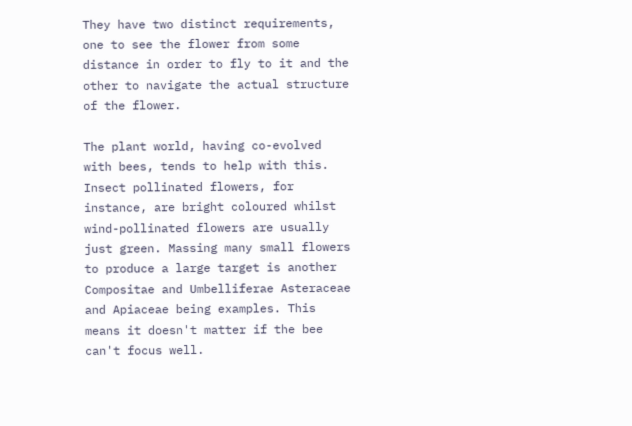They have two distinct requirements, one to see the flower from some distance in order to fly to it and the other to navigate the actual structure of the flower.

The plant world, having co-evolved with bees, tends to help with this. Insect pollinated flowers, for instance, are bright coloured whilst wind-pollinated flowers are usually just green. Massing many small flowers to produce a large target is another Compositae and Umbelliferae Asteraceae and Apiaceae being examples. This means it doesn't matter if the bee can't focus well.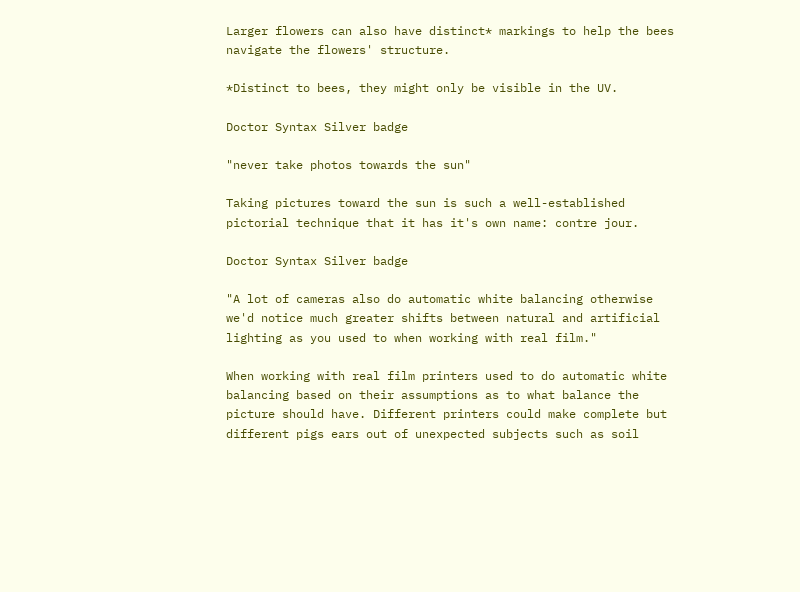Larger flowers can also have distinct* markings to help the bees navigate the flowers' structure.

*Distinct to bees, they might only be visible in the UV.

Doctor Syntax Silver badge

"never take photos towards the sun"

Taking pictures toward the sun is such a well-established pictorial technique that it has it's own name: contre jour.

Doctor Syntax Silver badge

"A lot of cameras also do automatic white balancing otherwise we'd notice much greater shifts between natural and artificial lighting as you used to when working with real film."

When working with real film printers used to do automatic white balancing based on their assumptions as to what balance the picture should have. Different printers could make complete but different pigs ears out of unexpected subjects such as soil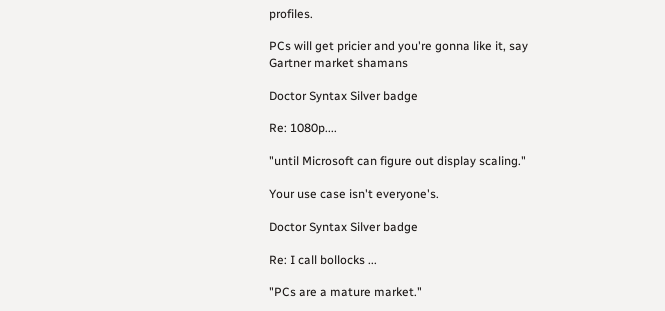profiles.

PCs will get pricier and you're gonna like it, say Gartner market shamans

Doctor Syntax Silver badge

Re: 1080p....

"until Microsoft can figure out display scaling."

Your use case isn't everyone's.

Doctor Syntax Silver badge

Re: I call bollocks ...

"PCs are a mature market."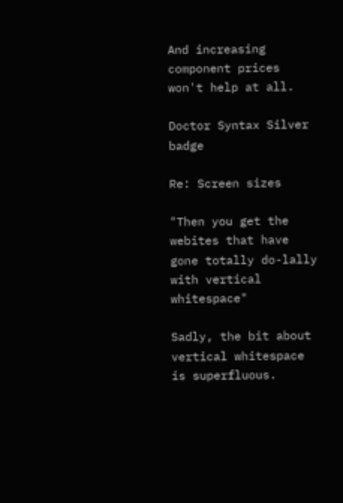And increasing component prices won't help at all.

Doctor Syntax Silver badge

Re: Screen sizes

"Then you get the webites that have gone totally do-lally with vertical whitespace"

Sadly, the bit about vertical whitespace is superfluous.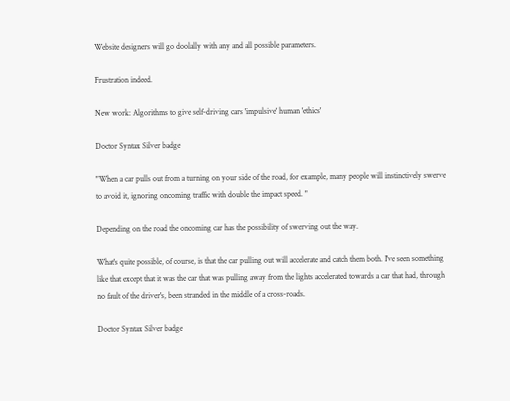Website designers will go doolally with any and all possible parameters.

Frustration indeed.

New work: Algorithms to give self-driving cars 'impulsive' human 'ethics'

Doctor Syntax Silver badge

"When a car pulls out from a turning on your side of the road, for example, many people will instinctively swerve to avoid it, ignoring oncoming traffic with double the impact speed. "

Depending on the road the oncoming car has the possibility of swerving out the way.

What's quite possible, of course, is that the car pulling out will accelerate and catch them both. I've seen something like that except that it was the car that was pulling away from the lights accelerated towards a car that had, through no fault of the driver's, been stranded in the middle of a cross-roads.

Doctor Syntax Silver badge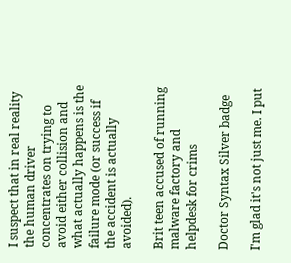I suspect that in real reality the human driver concentrates on trying to avoid either collision and what actually happens is the failure mode (or success if the accident is actually avoided).

Brit teen accused of running malware factory and helpdesk for crims

Doctor Syntax Silver badge

I'm glad it's not just me. I put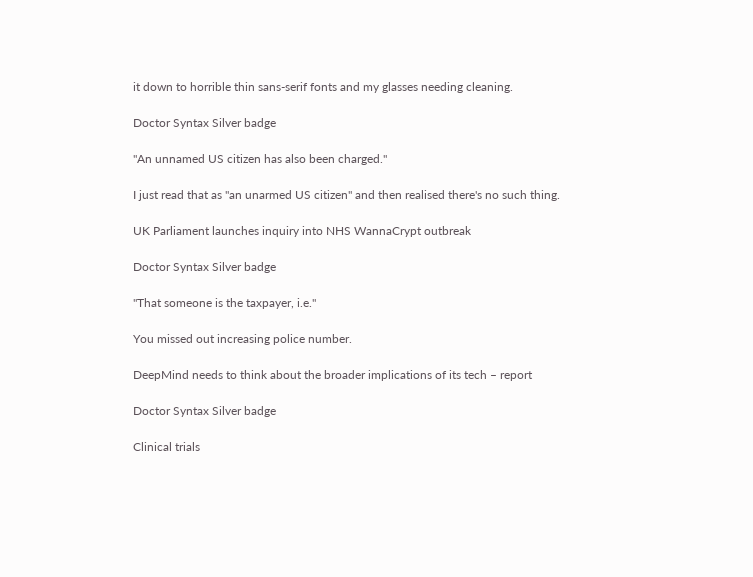it down to horrible thin sans-serif fonts and my glasses needing cleaning.

Doctor Syntax Silver badge

"An unnamed US citizen has also been charged."

I just read that as "an unarmed US citizen" and then realised there's no such thing.

UK Parliament launches inquiry into NHS WannaCrypt outbreak

Doctor Syntax Silver badge

"That someone is the taxpayer, i.e."

You missed out increasing police number.

DeepMind needs to think about the broader implications of its tech – report

Doctor Syntax Silver badge

Clinical trials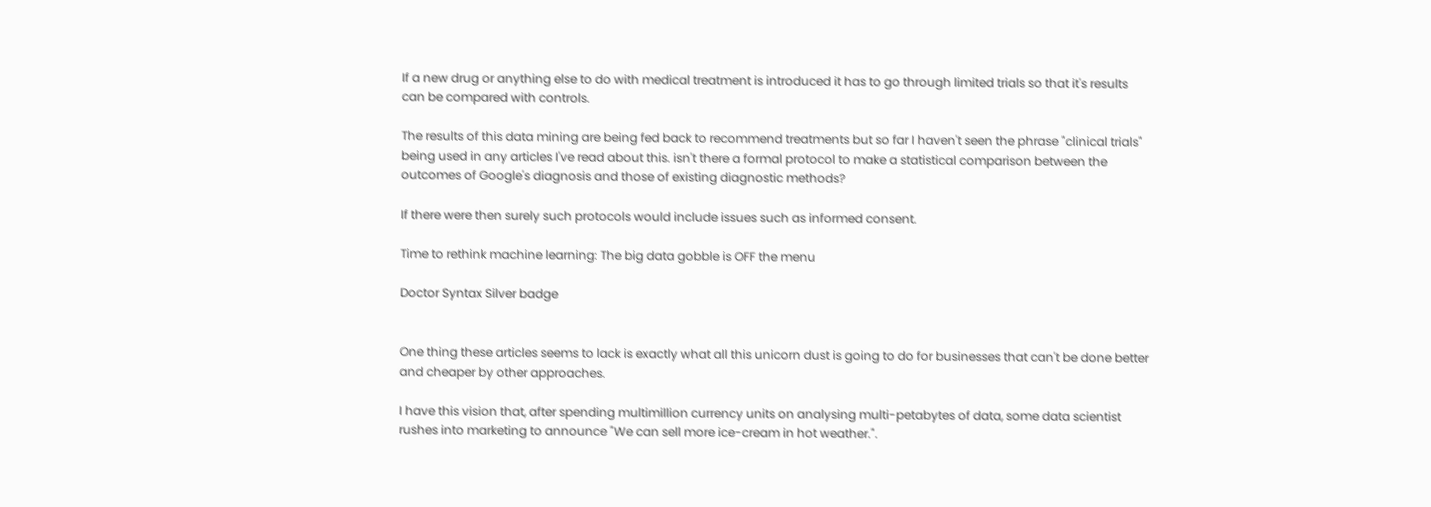If a new drug or anything else to do with medical treatment is introduced it has to go through limited trials so that it's results can be compared with controls.

The results of this data mining are being fed back to recommend treatments but so far I haven't seen the phrase "clinical trials" being used in any articles I've read about this. isn't there a formal protocol to make a statistical comparison between the outcomes of Google's diagnosis and those of existing diagnostic methods?

If there were then surely such protocols would include issues such as informed consent.

Time to rethink machine learning: The big data gobble is OFF the menu

Doctor Syntax Silver badge


One thing these articles seems to lack is exactly what all this unicorn dust is going to do for businesses that can't be done better and cheaper by other approaches.

I have this vision that, after spending multimillion currency units on analysing multi-petabytes of data, some data scientist rushes into marketing to announce "We can sell more ice-cream in hot weather.".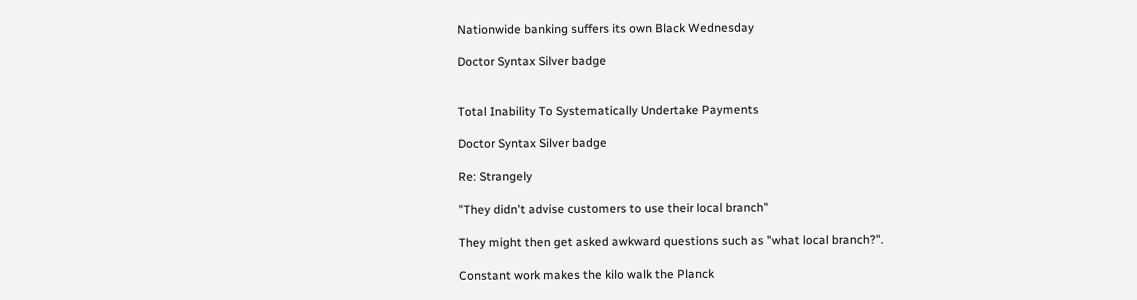Nationwide banking suffers its own Black Wednesday

Doctor Syntax Silver badge


Total Inability To Systematically Undertake Payments

Doctor Syntax Silver badge

Re: Strangely

"They didn't advise customers to use their local branch"

They might then get asked awkward questions such as "what local branch?".

Constant work makes the kilo walk the Planck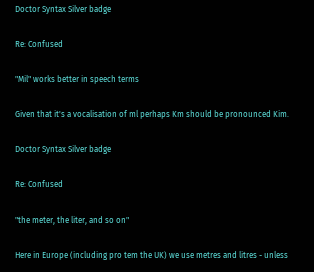Doctor Syntax Silver badge

Re: Confused

"Mil" works better in speech terms

Given that it's a vocalisation of ml perhaps Km should be pronounced Kim.

Doctor Syntax Silver badge

Re: Confused

"the meter, the liter, and so on"

Here in Europe (including pro tem the UK) we use metres and litres - unless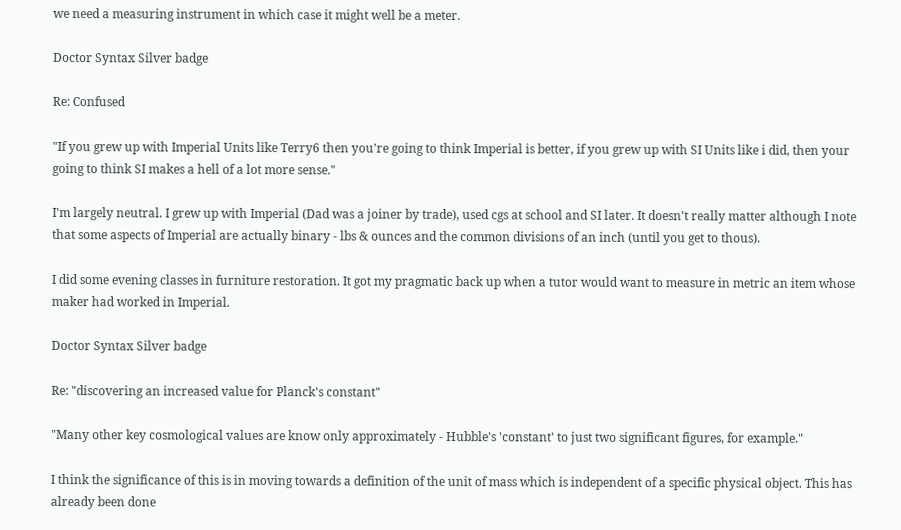we need a measuring instrument in which case it might well be a meter.

Doctor Syntax Silver badge

Re: Confused

"If you grew up with Imperial Units like Terry6 then you're going to think Imperial is better, if you grew up with SI Units like i did, then your going to think SI makes a hell of a lot more sense."

I'm largely neutral. I grew up with Imperial (Dad was a joiner by trade), used cgs at school and SI later. It doesn't really matter although I note that some aspects of Imperial are actually binary - lbs & ounces and the common divisions of an inch (until you get to thous).

I did some evening classes in furniture restoration. It got my pragmatic back up when a tutor would want to measure in metric an item whose maker had worked in Imperial.

Doctor Syntax Silver badge

Re: "discovering an increased value for Planck's constant"

"Many other key cosmological values are know only approximately - Hubble's 'constant' to just two significant figures, for example."

I think the significance of this is in moving towards a definition of the unit of mass which is independent of a specific physical object. This has already been done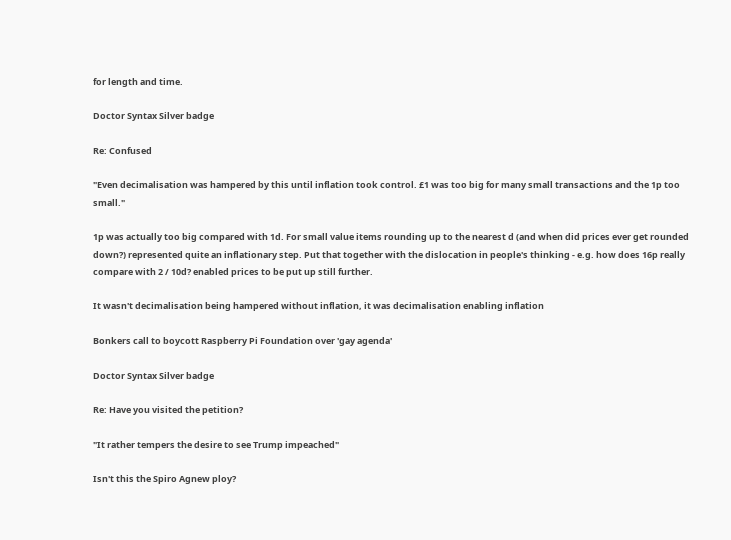for length and time.

Doctor Syntax Silver badge

Re: Confused

"Even decimalisation was hampered by this until inflation took control. £1 was too big for many small transactions and the 1p too small."

1p was actually too big compared with 1d. For small value items rounding up to the nearest d (and when did prices ever get rounded down?) represented quite an inflationary step. Put that together with the dislocation in people's thinking - e.g. how does 16p really compare with 2 / 10d? enabled prices to be put up still further.

It wasn't decimalisation being hampered without inflation, it was decimalisation enabling inflation

Bonkers call to boycott Raspberry Pi Foundation over 'gay agenda'

Doctor Syntax Silver badge

Re: Have you visited the petition?

"It rather tempers the desire to see Trump impeached"

Isn't this the Spiro Agnew ploy?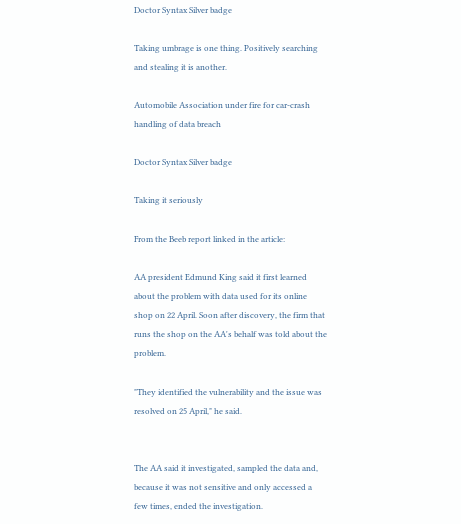Doctor Syntax Silver badge

Taking umbrage is one thing. Positively searching and stealing it is another.

Automobile Association under fire for car-crash handling of data breach

Doctor Syntax Silver badge

Taking it seriously

From the Beeb report linked in the article:

AA president Edmund King said it first learned about the problem with data used for its online shop on 22 April. Soon after discovery, the firm that runs the shop on the AA's behalf was told about the problem.

"They identified the vulnerability and the issue was resolved on 25 April," he said.


The AA said it investigated, sampled the data and, because it was not sensitive and only accessed a few times, ended the investigation.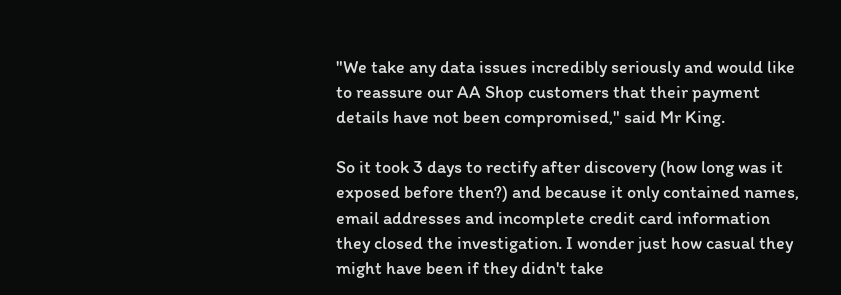"We take any data issues incredibly seriously and would like to reassure our AA Shop customers that their payment details have not been compromised," said Mr King.

So it took 3 days to rectify after discovery (how long was it exposed before then?) and because it only contained names, email addresses and incomplete credit card information they closed the investigation. I wonder just how casual they might have been if they didn't take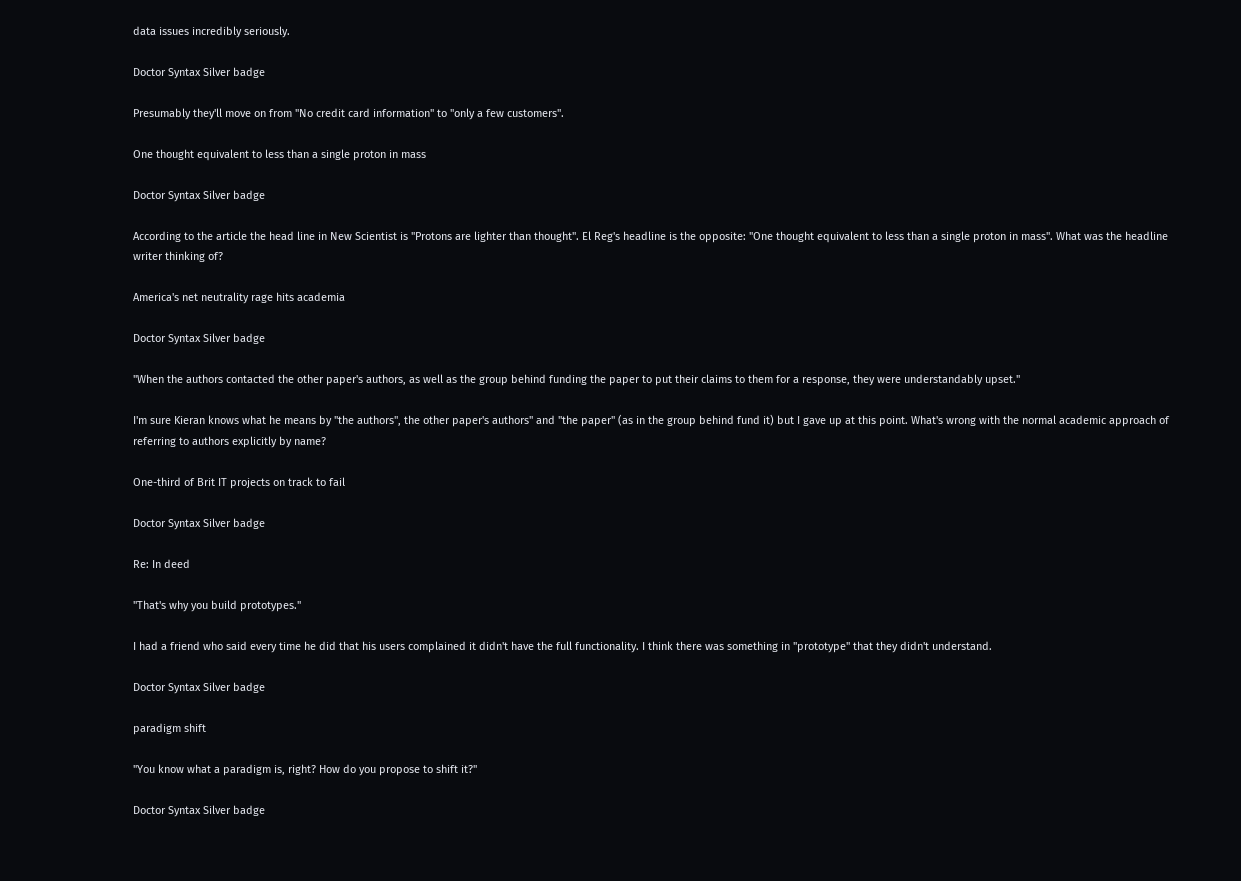data issues incredibly seriously.

Doctor Syntax Silver badge

Presumably they'll move on from "No credit card information" to "only a few customers".

One thought equivalent to less than a single proton in mass

Doctor Syntax Silver badge

According to the article the head line in New Scientist is "Protons are lighter than thought". El Reg's headline is the opposite: "One thought equivalent to less than a single proton in mass". What was the headline writer thinking of?

America's net neutrality rage hits academia

Doctor Syntax Silver badge

"When the authors contacted the other paper's authors, as well as the group behind funding the paper to put their claims to them for a response, they were understandably upset."

I'm sure Kieran knows what he means by "the authors", the other paper's authors" and "the paper" (as in the group behind fund it) but I gave up at this point. What's wrong with the normal academic approach of referring to authors explicitly by name?

One-third of Brit IT projects on track to fail

Doctor Syntax Silver badge

Re: In deed

"That's why you build prototypes."

I had a friend who said every time he did that his users complained it didn't have the full functionality. I think there was something in "prototype" that they didn't understand.

Doctor Syntax Silver badge

paradigm shift

"You know what a paradigm is, right? How do you propose to shift it?"

Doctor Syntax Silver badge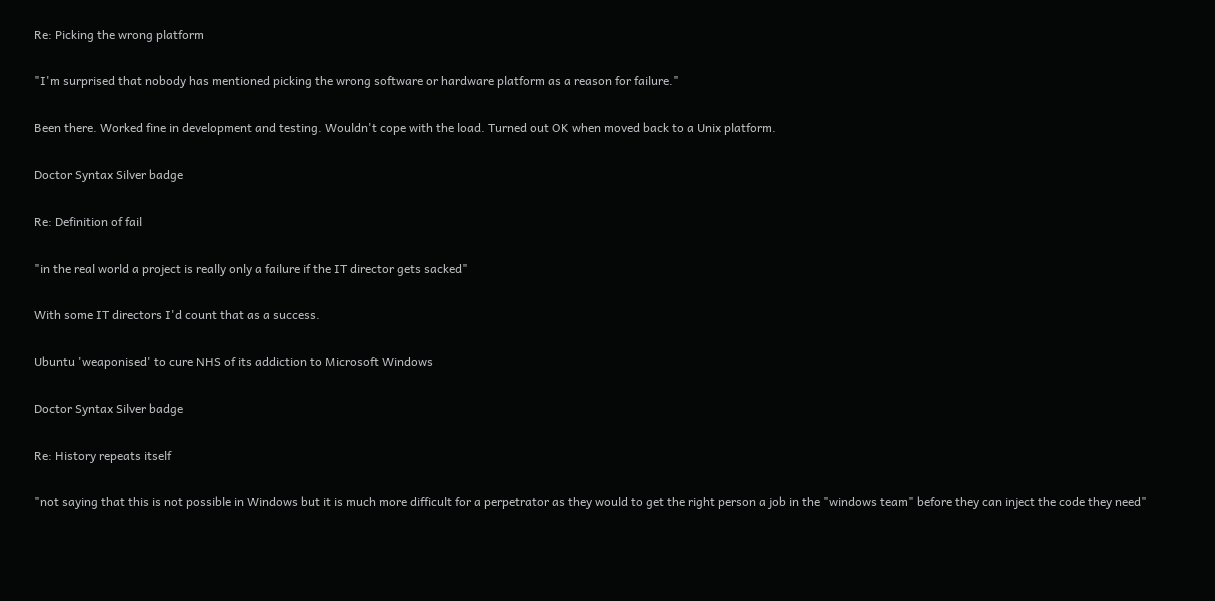Re: Picking the wrong platform

"I'm surprised that nobody has mentioned picking the wrong software or hardware platform as a reason for failure."

Been there. Worked fine in development and testing. Wouldn't cope with the load. Turned out OK when moved back to a Unix platform.

Doctor Syntax Silver badge

Re: Definition of fail

"in the real world a project is really only a failure if the IT director gets sacked"

With some IT directors I'd count that as a success.

Ubuntu 'weaponised' to cure NHS of its addiction to Microsoft Windows

Doctor Syntax Silver badge

Re: History repeats itself

"not saying that this is not possible in Windows but it is much more difficult for a perpetrator as they would to get the right person a job in the "windows team" before they can inject the code they need"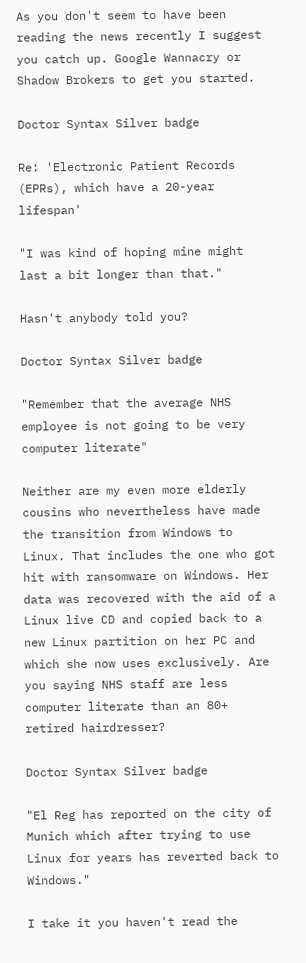As you don't seem to have been reading the news recently I suggest you catch up. Google Wannacry or Shadow Brokers to get you started.

Doctor Syntax Silver badge

Re: 'Electronic Patient Records (EPRs), which have a 20-year lifespan'

"I was kind of hoping mine might last a bit longer than that."

Hasn't anybody told you?

Doctor Syntax Silver badge

"Remember that the average NHS employee is not going to be very computer literate"

Neither are my even more elderly cousins who nevertheless have made the transition from Windows to Linux. That includes the one who got hit with ransomware on Windows. Her data was recovered with the aid of a Linux live CD and copied back to a new Linux partition on her PC and which she now uses exclusively. Are you saying NHS staff are less computer literate than an 80+ retired hairdresser?

Doctor Syntax Silver badge

"El Reg has reported on the city of Munich which after trying to use Linux for years has reverted back to Windows."

I take it you haven't read the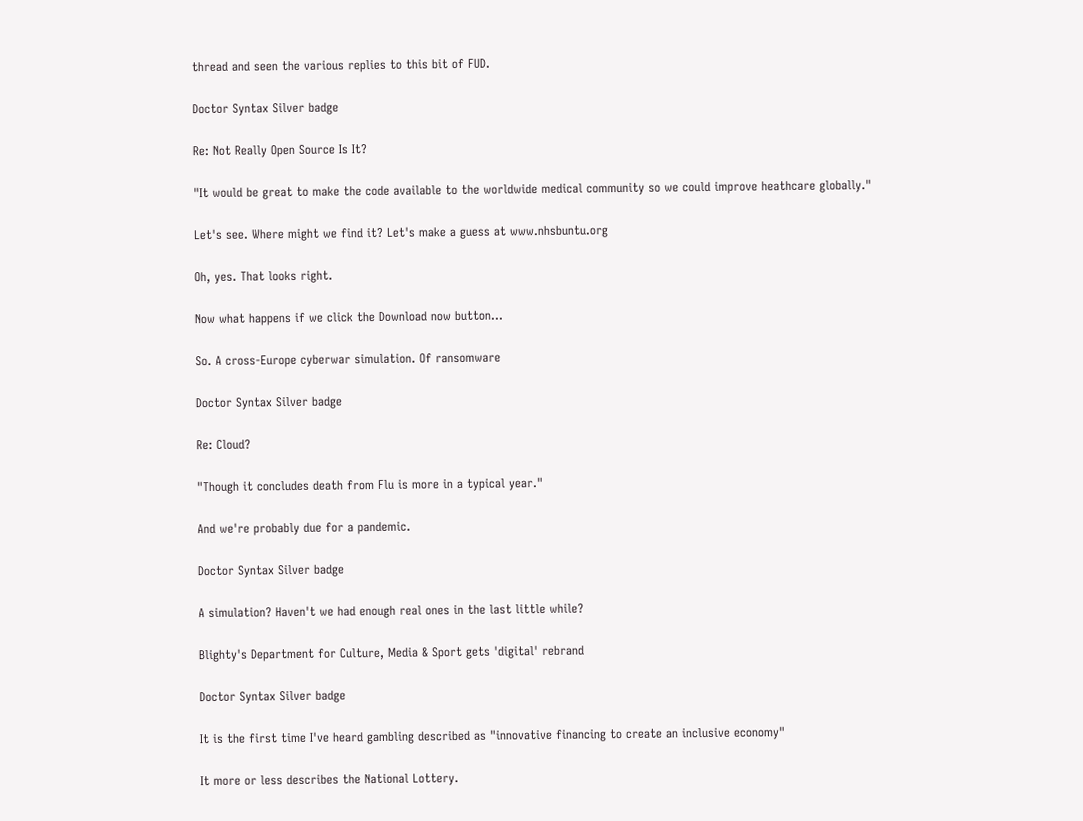thread and seen the various replies to this bit of FUD.

Doctor Syntax Silver badge

Re: Not Really Open Source Is It?

"It would be great to make the code available to the worldwide medical community so we could improve heathcare globally."

Let's see. Where might we find it? Let's make a guess at www.nhsbuntu.org

Oh, yes. That looks right.

Now what happens if we click the Download now button...

So. A cross-Europe cyberwar simulation. Of ransomware

Doctor Syntax Silver badge

Re: Cloud?

"Though it concludes death from Flu is more in a typical year."

And we're probably due for a pandemic.

Doctor Syntax Silver badge

A simulation? Haven't we had enough real ones in the last little while?

Blighty's Department for Culture, Media & Sport gets 'digital' rebrand

Doctor Syntax Silver badge

It is the first time I've heard gambling described as "innovative financing to create an inclusive economy"

It more or less describes the National Lottery.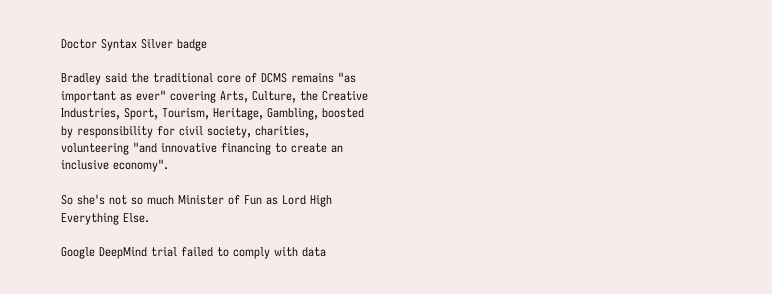Doctor Syntax Silver badge

Bradley said the traditional core of DCMS remains "as important as ever" covering Arts, Culture, the Creative Industries, Sport, Tourism, Heritage, Gambling, boosted by responsibility for civil society, charities, volunteering "and innovative financing to create an inclusive economy".

So she's not so much Minister of Fun as Lord High Everything Else.

Google DeepMind trial failed to comply with data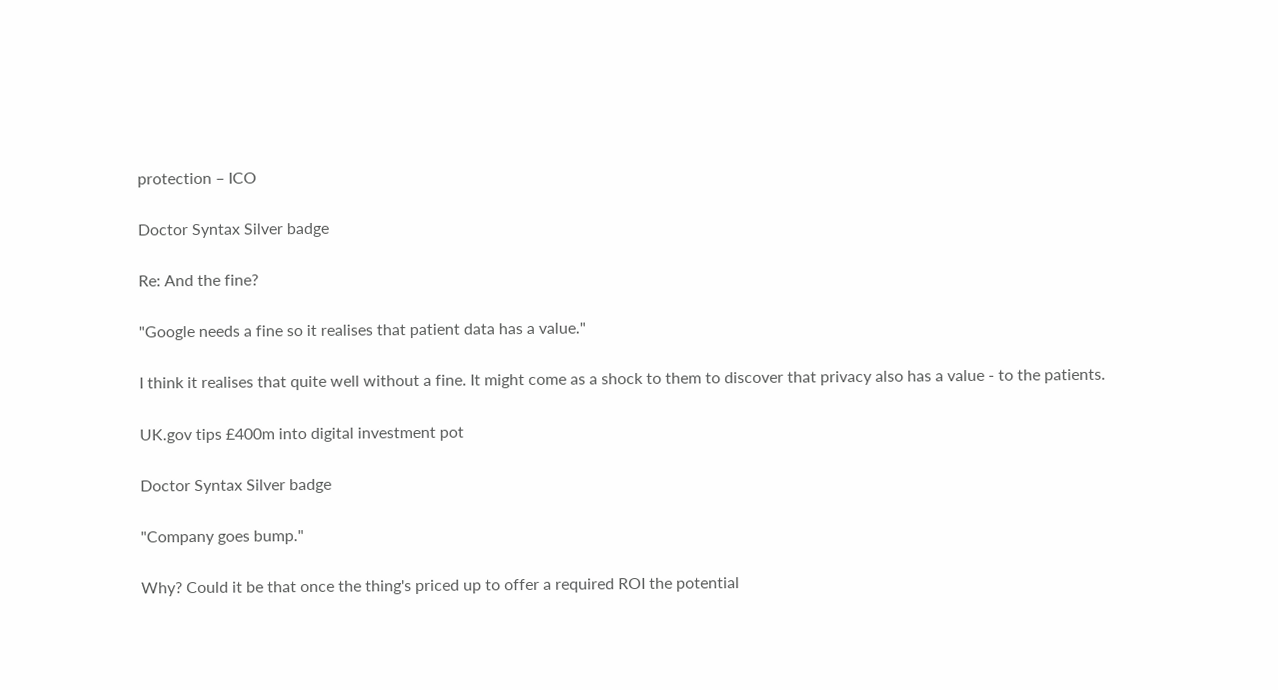protection – ICO

Doctor Syntax Silver badge

Re: And the fine?

"Google needs a fine so it realises that patient data has a value."

I think it realises that quite well without a fine. It might come as a shock to them to discover that privacy also has a value - to the patients.

UK.gov tips £400m into digital investment pot

Doctor Syntax Silver badge

"Company goes bump."

Why? Could it be that once the thing's priced up to offer a required ROI the potential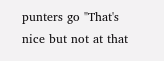punters go "That's nice but not at that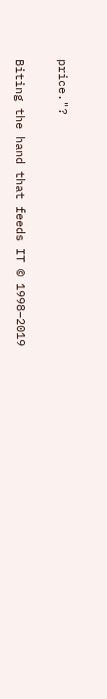price."?

Biting the hand that feeds IT © 1998–2019